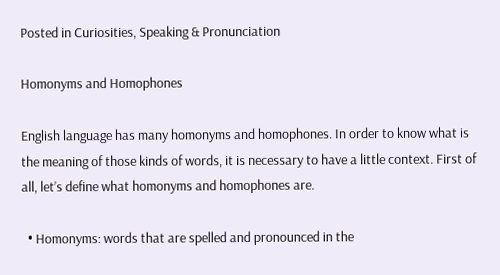Posted in Curiosities, Speaking & Pronunciation

Homonyms and Homophones

English language has many homonyms and homophones. In order to know what is the meaning of those kinds of words, it is necessary to have a little context. First of all, let’s define what homonyms and homophones are.

  • Homonyms: words that are spelled and pronounced in the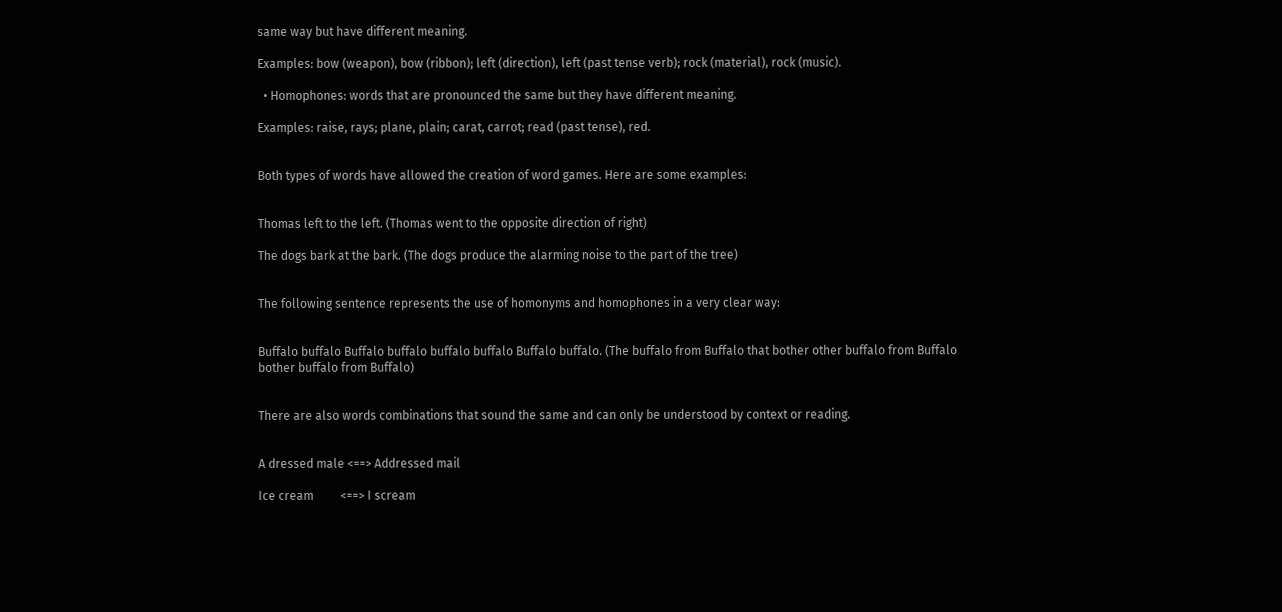same way but have different meaning.

Examples: bow (weapon), bow (ribbon); left (direction), left (past tense verb); rock (material), rock (music).

  • Homophones: words that are pronounced the same but they have different meaning.

Examples: raise, rays; plane, plain; carat, carrot; read (past tense), red.


Both types of words have allowed the creation of word games. Here are some examples:


Thomas left to the left. (Thomas went to the opposite direction of right)

The dogs bark at the bark. (The dogs produce the alarming noise to the part of the tree)


The following sentence represents the use of homonyms and homophones in a very clear way:


Buffalo buffalo Buffalo buffalo buffalo buffalo Buffalo buffalo. (The buffalo from Buffalo that bother other buffalo from Buffalo bother buffalo from Buffalo)


There are also words combinations that sound the same and can only be understood by context or reading.


A dressed male <==> Addressed mail

Ice cream         <==> I scream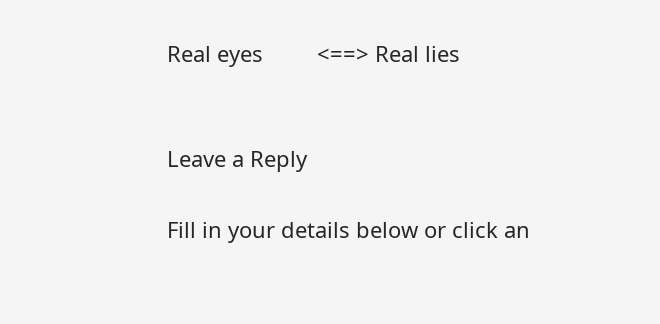Real eyes         <==> Real lies


Leave a Reply

Fill in your details below or click an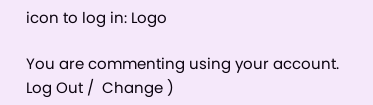icon to log in: Logo

You are commenting using your account. Log Out /  Change )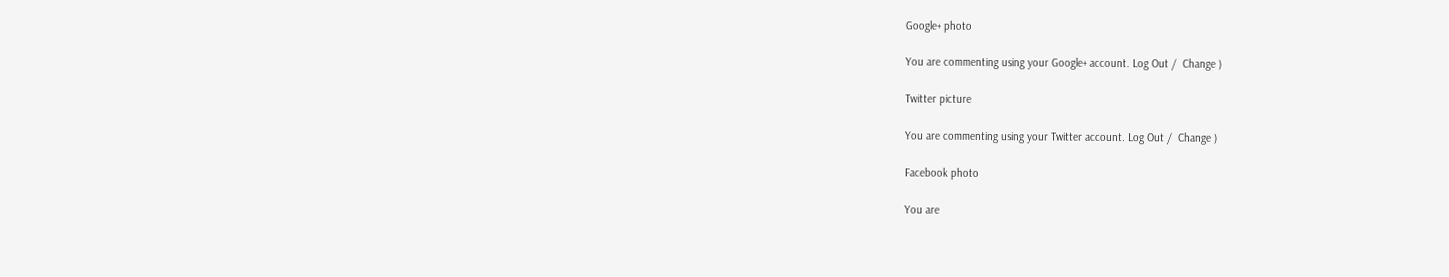Google+ photo

You are commenting using your Google+ account. Log Out /  Change )

Twitter picture

You are commenting using your Twitter account. Log Out /  Change )

Facebook photo

You are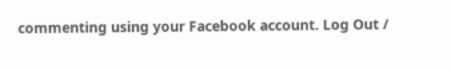commenting using your Facebook account. Log Out /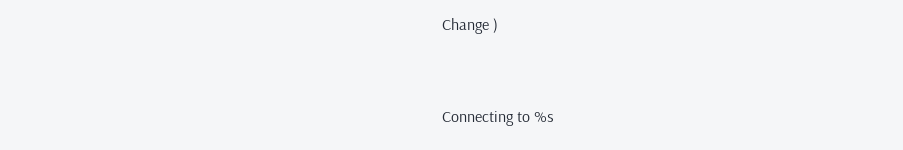Change )


Connecting to %s